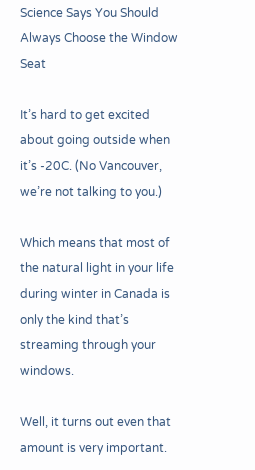Science Says You Should Always Choose the Window Seat

It’s hard to get excited about going outside when it’s -20C. (No Vancouver, we’re not talking to you.)

Which means that most of the natural light in your life during winter in Canada is only the kind that’s streaming through your windows.

Well, it turns out even that amount is very important.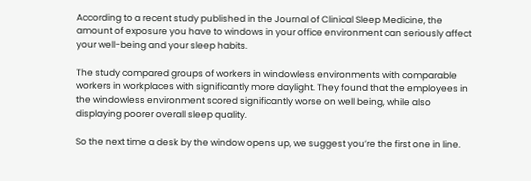According to a recent study published in the Journal of Clinical Sleep Medicine, the amount of exposure you have to windows in your office environment can seriously affect your well-being and your sleep habits.

The study compared groups of workers in windowless environments with comparable workers in workplaces with significantly more daylight. They found that the employees in the windowless environment scored significantly worse on well being, while also displaying poorer overall sleep quality.

So the next time a desk by the window opens up, we suggest you’re the first one in line.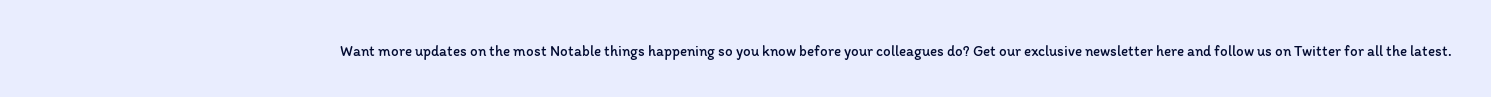Want more updates on the most Notable things happening so you know before your colleagues do? Get our exclusive newsletter here and follow us on Twitter for all the latest.